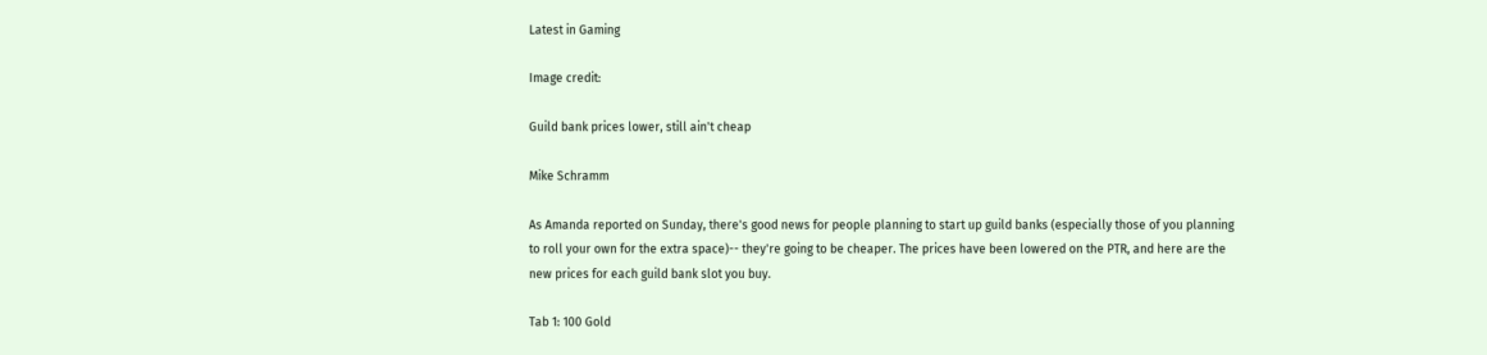Latest in Gaming

Image credit:

Guild bank prices lower, still ain't cheap

Mike Schramm

As Amanda reported on Sunday, there's good news for people planning to start up guild banks (especially those of you planning to roll your own for the extra space)-- they're going to be cheaper. The prices have been lowered on the PTR, and here are the new prices for each guild bank slot you buy.

Tab 1: 100 Gold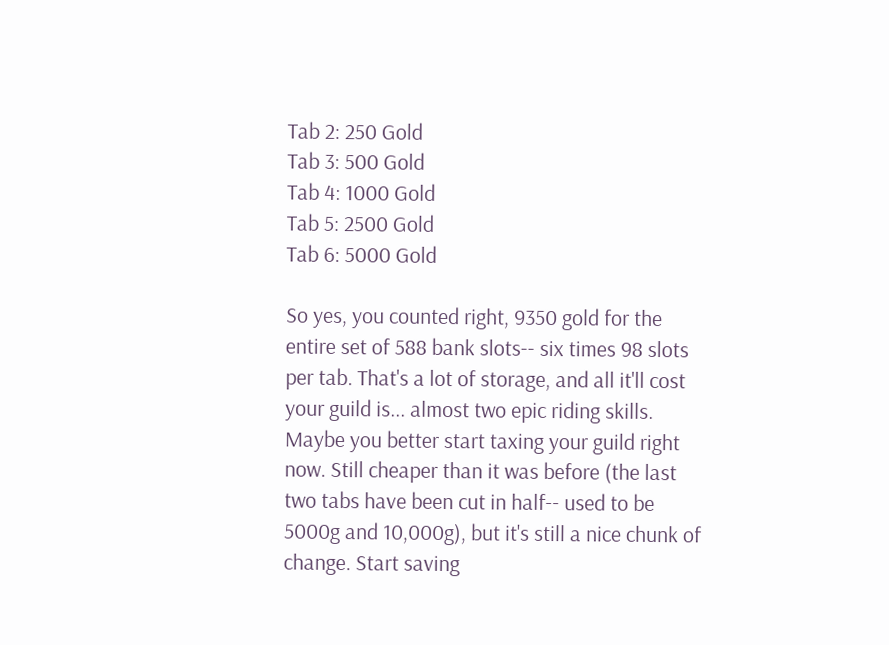Tab 2: 250 Gold
Tab 3: 500 Gold
Tab 4: 1000 Gold
Tab 5: 2500 Gold
Tab 6: 5000 Gold

So yes, you counted right, 9350 gold for the entire set of 588 bank slots-- six times 98 slots per tab. That's a lot of storage, and all it'll cost your guild is... almost two epic riding skills. Maybe you better start taxing your guild right now. Still cheaper than it was before (the last two tabs have been cut in half-- used to be 5000g and 10,000g), but it's still a nice chunk of change. Start saving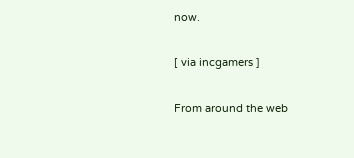now.

[ via incgamers ]

From around the web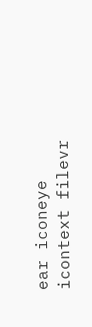ear iconeye icontext filevr